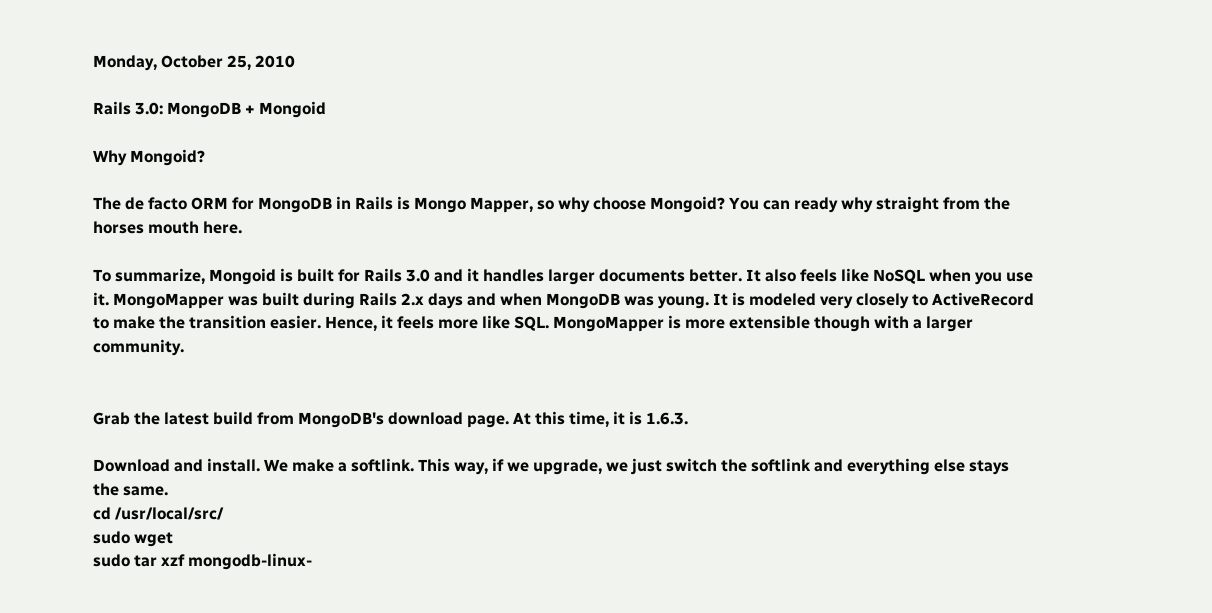Monday, October 25, 2010

Rails 3.0: MongoDB + Mongoid

Why Mongoid?

The de facto ORM for MongoDB in Rails is Mongo Mapper, so why choose Mongoid? You can ready why straight from the horses mouth here.

To summarize, Mongoid is built for Rails 3.0 and it handles larger documents better. It also feels like NoSQL when you use it. MongoMapper was built during Rails 2.x days and when MongoDB was young. It is modeled very closely to ActiveRecord to make the transition easier. Hence, it feels more like SQL. MongoMapper is more extensible though with a larger community.


Grab the latest build from MongoDB's download page. At this time, it is 1.6.3.

Download and install. We make a softlink. This way, if we upgrade, we just switch the softlink and everything else stays the same.
cd /usr/local/src/
sudo wget
sudo tar xzf mongodb-linux-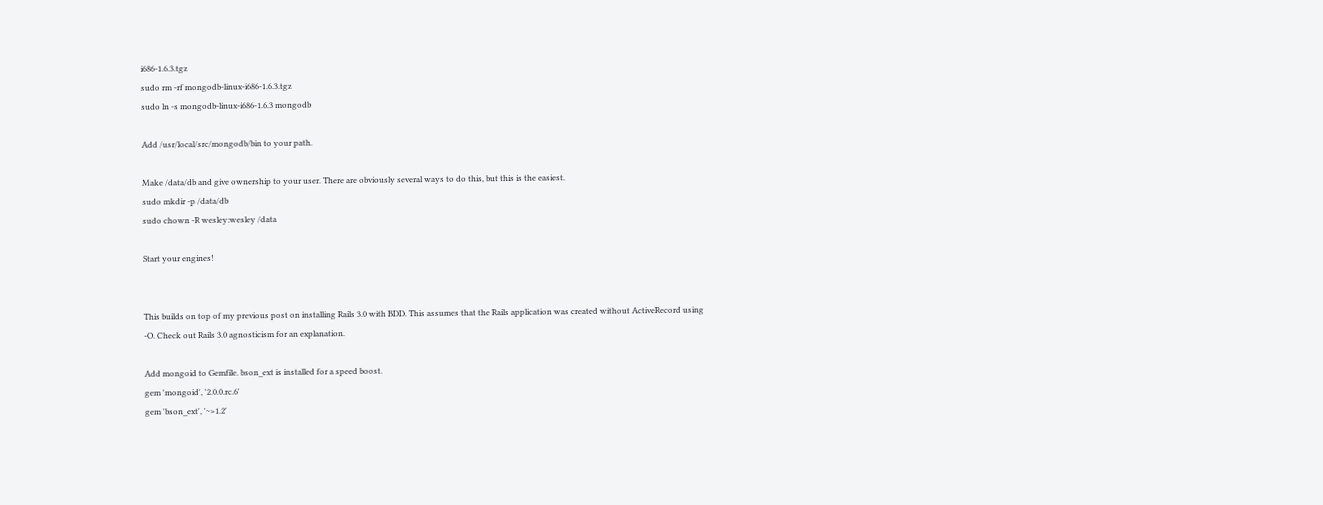i686-1.6.3.tgz
sudo rm -rf mongodb-linux-i686-1.6.3.tgz
sudo ln -s mongodb-linux-i686-1.6.3 mongodb

Add /usr/local/src/mongodb/bin to your path.

Make /data/db and give ownership to your user. There are obviously several ways to do this, but this is the easiest.
sudo mkdir -p /data/db
sudo chown -R wesley:wesley /data

Start your engines!


This builds on top of my previous post on installing Rails 3.0 with BDD. This assumes that the Rails application was created without ActiveRecord using -O. Check out Rails 3.0 agnosticism for an explanation.

Add mongoid to Gemfile. bson_ext is installed for a speed boost.
gem 'mongoid', '2.0.0.rc.6'
gem 'bson_ext', '~>1.2'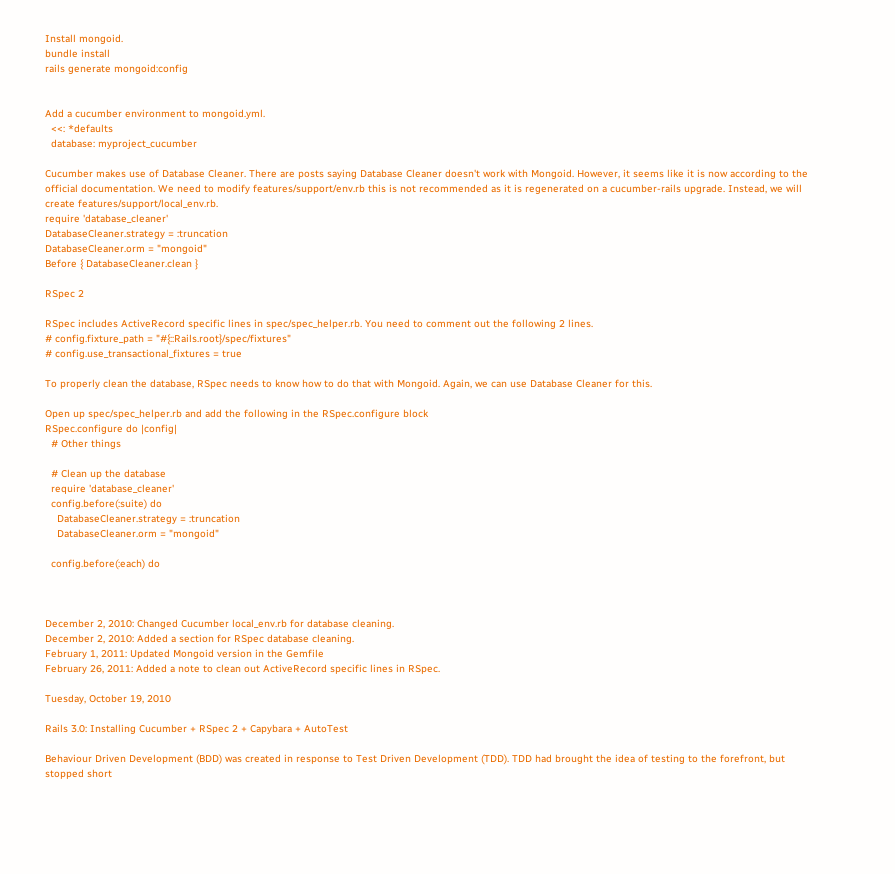Install mongoid.
bundle install
rails generate mongoid:config


Add a cucumber environment to mongoid.yml.
  <<: *defaults
  database: myproject_cucumber

Cucumber makes use of Database Cleaner. There are posts saying Database Cleaner doesn't work with Mongoid. However, it seems like it is now according to the official documentation. We need to modify features/support/env.rb this is not recommended as it is regenerated on a cucumber-rails upgrade. Instead, we will create features/support/local_env.rb.
require 'database_cleaner'
DatabaseCleaner.strategy = :truncation
DatabaseCleaner.orm = "mongoid"
Before { DatabaseCleaner.clean }

RSpec 2

RSpec includes ActiveRecord specific lines in spec/spec_helper.rb. You need to comment out the following 2 lines.
# config.fixture_path = "#{::Rails.root}/spec/fixtures"
# config.use_transactional_fixtures = true

To properly clean the database, RSpec needs to know how to do that with Mongoid. Again, we can use Database Cleaner for this.

Open up spec/spec_helper.rb and add the following in the RSpec.configure block
RSpec.configure do |config|
  # Other things

  # Clean up the database
  require 'database_cleaner'
  config.before(:suite) do
    DatabaseCleaner.strategy = :truncation
    DatabaseCleaner.orm = "mongoid"

  config.before(:each) do



December 2, 2010: Changed Cucumber local_env.rb for database cleaning.
December 2, 2010: Added a section for RSpec database cleaning.
February 1, 2011: Updated Mongoid version in the Gemfile
February 26, 2011: Added a note to clean out ActiveRecord specific lines in RSpec.

Tuesday, October 19, 2010

Rails 3.0: Installing Cucumber + RSpec 2 + Capybara + AutoTest

Behaviour Driven Development (BDD) was created in response to Test Driven Development (TDD). TDD had brought the idea of testing to the forefront, but stopped short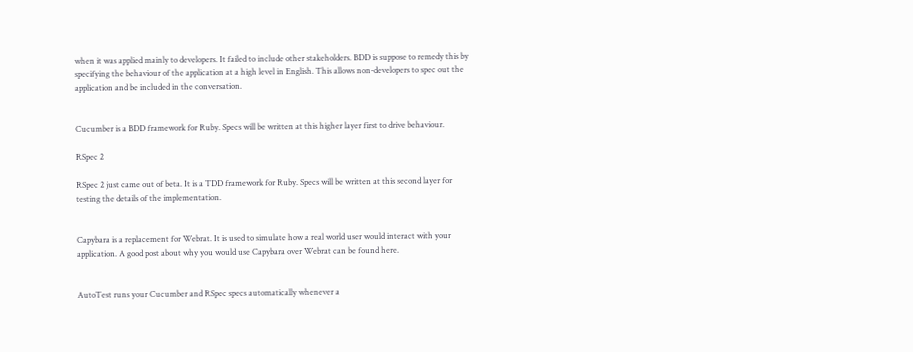when it was applied mainly to developers. It failed to include other stakeholders. BDD is suppose to remedy this by specifying the behaviour of the application at a high level in English. This allows non-developers to spec out the application and be included in the conversation.


Cucumber is a BDD framework for Ruby. Specs will be written at this higher layer first to drive behaviour.

RSpec 2

RSpec 2 just came out of beta. It is a TDD framework for Ruby. Specs will be written at this second layer for testing the details of the implementation.


Capybara is a replacement for Webrat. It is used to simulate how a real world user would interact with your application. A good post about why you would use Capybara over Webrat can be found here.


AutoTest runs your Cucumber and RSpec specs automatically whenever a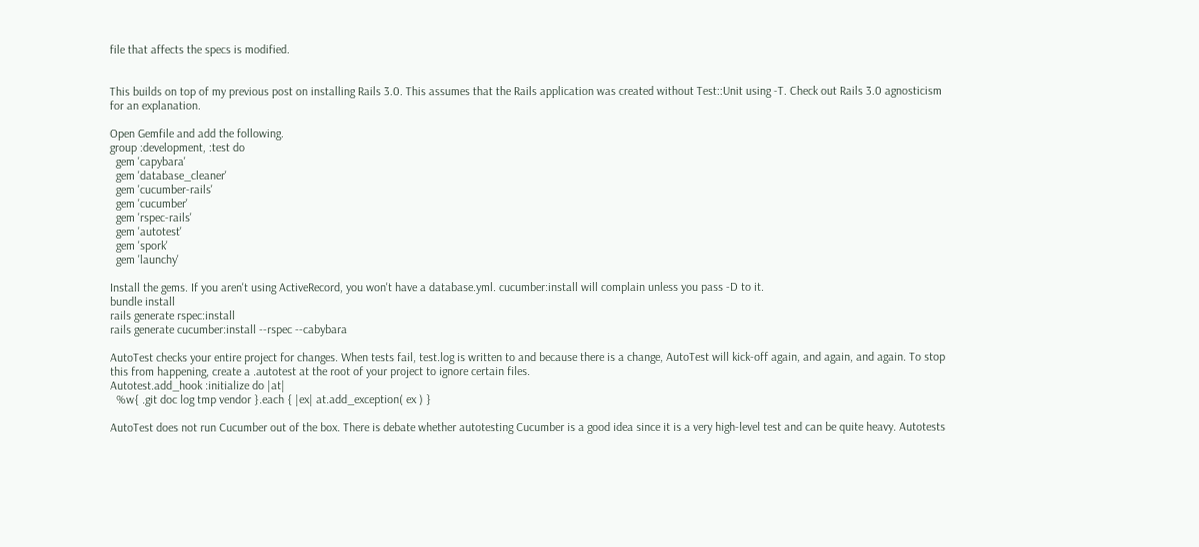file that affects the specs is modified.


This builds on top of my previous post on installing Rails 3.0. This assumes that the Rails application was created without Test::Unit using -T. Check out Rails 3.0 agnosticism for an explanation.

Open Gemfile and add the following.
group :development, :test do
  gem 'capybara'
  gem 'database_cleaner'
  gem 'cucumber-rails'
  gem 'cucumber'
  gem 'rspec-rails'
  gem 'autotest'
  gem 'spork'
  gem 'launchy'

Install the gems. If you aren't using ActiveRecord, you won't have a database.yml. cucumber:install will complain unless you pass -D to it.
bundle install
rails generate rspec:install
rails generate cucumber:install --rspec --cabybara

AutoTest checks your entire project for changes. When tests fail, test.log is written to and because there is a change, AutoTest will kick-off again, and again, and again. To stop this from happening, create a .autotest at the root of your project to ignore certain files.
Autotest.add_hook :initialize do |at|
  %w{ .git doc log tmp vendor }.each { |ex| at.add_exception( ex ) }

AutoTest does not run Cucumber out of the box. There is debate whether autotesting Cucumber is a good idea since it is a very high-level test and can be quite heavy. Autotests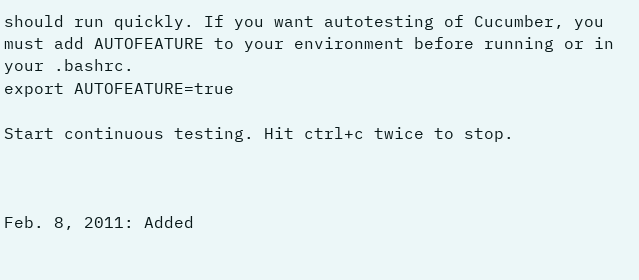should run quickly. If you want autotesting of Cucumber, you must add AUTOFEATURE to your environment before running or in your .bashrc.
export AUTOFEATURE=true

Start continuous testing. Hit ctrl+c twice to stop.



Feb. 8, 2011: Added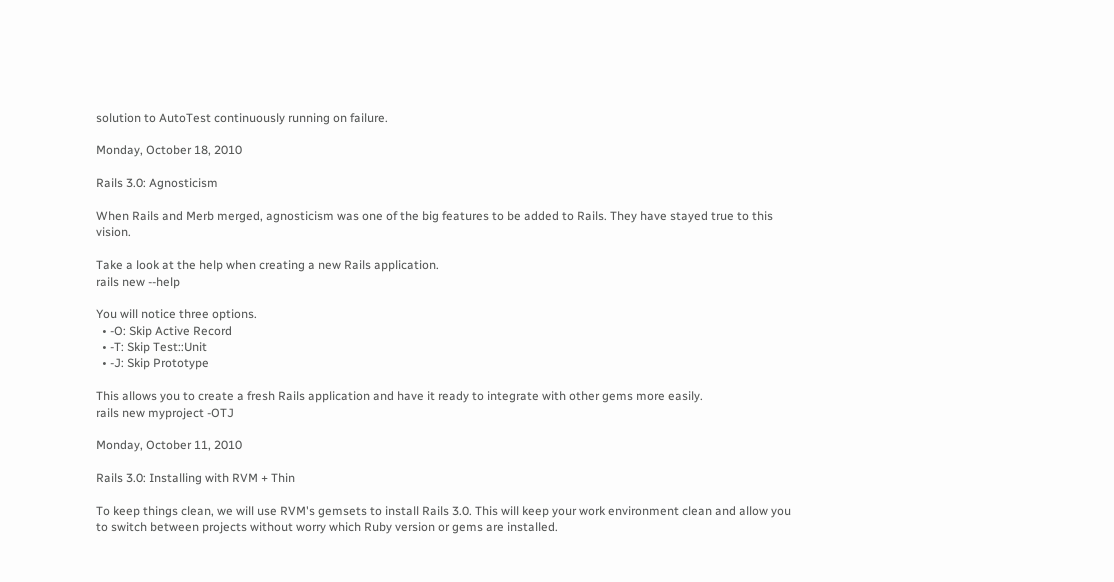solution to AutoTest continuously running on failure.

Monday, October 18, 2010

Rails 3.0: Agnosticism

When Rails and Merb merged, agnosticism was one of the big features to be added to Rails. They have stayed true to this vision.

Take a look at the help when creating a new Rails application.
rails new --help

You will notice three options.
  • -O: Skip Active Record
  • -T: Skip Test::Unit
  • -J: Skip Prototype

This allows you to create a fresh Rails application and have it ready to integrate with other gems more easily.
rails new myproject -OTJ

Monday, October 11, 2010

Rails 3.0: Installing with RVM + Thin

To keep things clean, we will use RVM's gemsets to install Rails 3.0. This will keep your work environment clean and allow you to switch between projects without worry which Ruby version or gems are installed.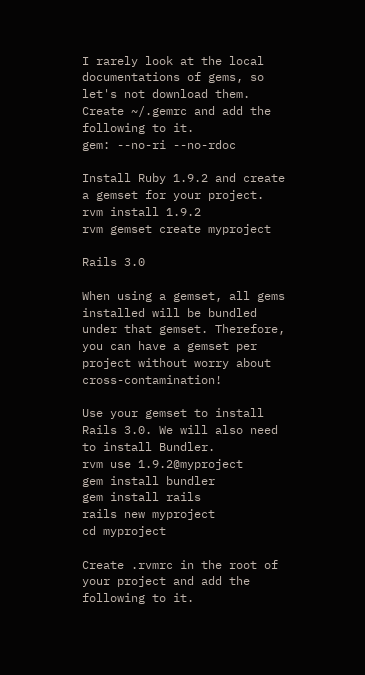I rarely look at the local documentations of gems, so let's not download them.
Create ~/.gemrc and add the following to it.
gem: --no-ri --no-rdoc

Install Ruby 1.9.2 and create a gemset for your project.
rvm install 1.9.2
rvm gemset create myproject

Rails 3.0

When using a gemset, all gems installed will be bundled under that gemset. Therefore, you can have a gemset per project without worry about cross-contamination!

Use your gemset to install Rails 3.0. We will also need to install Bundler.
rvm use 1.9.2@myproject
gem install bundler
gem install rails
rails new myproject
cd myproject

Create .rvmrc in the root of your project and add the following to it.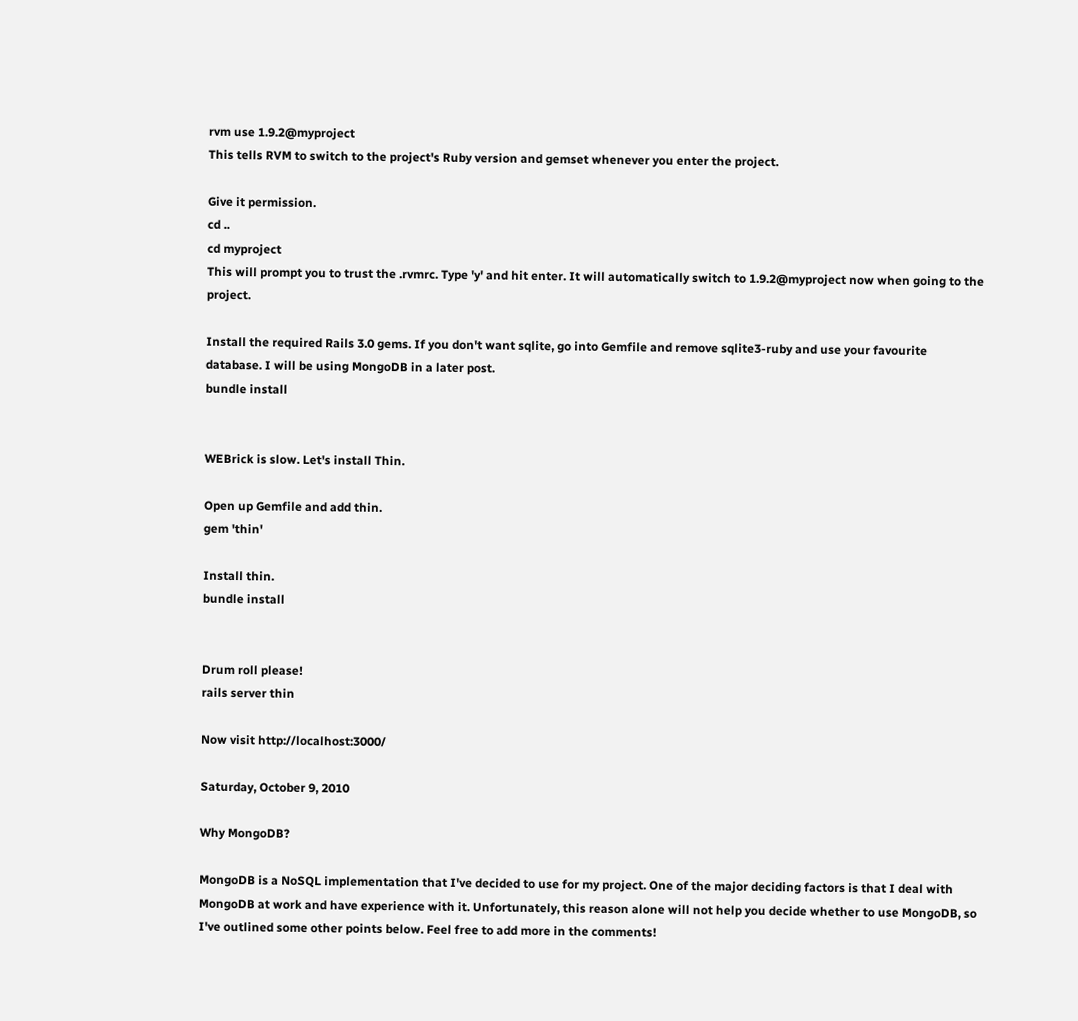rvm use 1.9.2@myproject
This tells RVM to switch to the project's Ruby version and gemset whenever you enter the project.

Give it permission.
cd ..
cd myproject
This will prompt you to trust the .rvmrc. Type 'y' and hit enter. It will automatically switch to 1.9.2@myproject now when going to the project.

Install the required Rails 3.0 gems. If you don't want sqlite, go into Gemfile and remove sqlite3-ruby and use your favourite database. I will be using MongoDB in a later post.
bundle install


WEBrick is slow. Let's install Thin.

Open up Gemfile and add thin.
gem 'thin'

Install thin.
bundle install


Drum roll please!
rails server thin

Now visit http://localhost:3000/

Saturday, October 9, 2010

Why MongoDB?

MongoDB is a NoSQL implementation that I've decided to use for my project. One of the major deciding factors is that I deal with MongoDB at work and have experience with it. Unfortunately, this reason alone will not help you decide whether to use MongoDB, so I've outlined some other points below. Feel free to add more in the comments!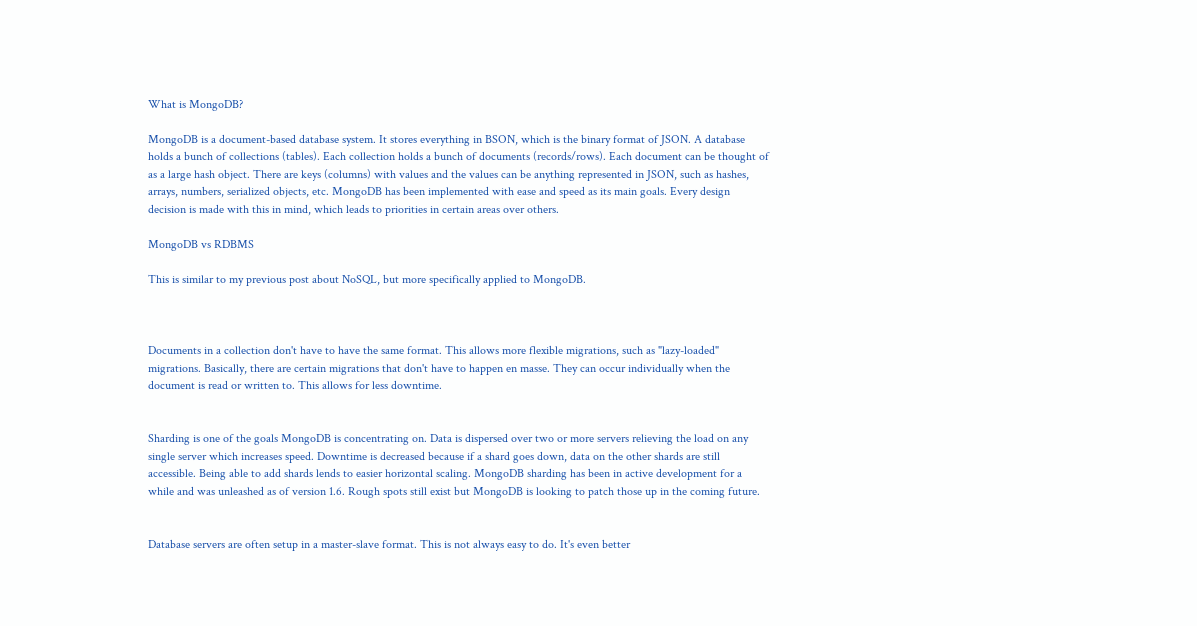What is MongoDB?

MongoDB is a document-based database system. It stores everything in BSON, which is the binary format of JSON. A database holds a bunch of collections (tables). Each collection holds a bunch of documents (records/rows). Each document can be thought of as a large hash object. There are keys (columns) with values and the values can be anything represented in JSON, such as hashes, arrays, numbers, serialized objects, etc. MongoDB has been implemented with ease and speed as its main goals. Every design decision is made with this in mind, which leads to priorities in certain areas over others.

MongoDB vs RDBMS

This is similar to my previous post about NoSQL, but more specifically applied to MongoDB.



Documents in a collection don't have to have the same format. This allows more flexible migrations, such as "lazy-loaded" migrations. Basically, there are certain migrations that don't have to happen en masse. They can occur individually when the document is read or written to. This allows for less downtime.


Sharding is one of the goals MongoDB is concentrating on. Data is dispersed over two or more servers relieving the load on any single server which increases speed. Downtime is decreased because if a shard goes down, data on the other shards are still accessible. Being able to add shards lends to easier horizontal scaling. MongoDB sharding has been in active development for a while and was unleashed as of version 1.6. Rough spots still exist but MongoDB is looking to patch those up in the coming future.


Database servers are often setup in a master-slave format. This is not always easy to do. It's even better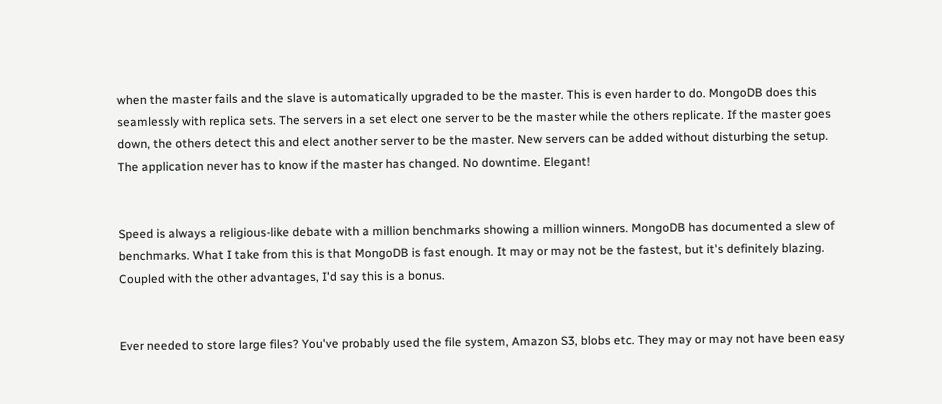when the master fails and the slave is automatically upgraded to be the master. This is even harder to do. MongoDB does this seamlessly with replica sets. The servers in a set elect one server to be the master while the others replicate. If the master goes down, the others detect this and elect another server to be the master. New servers can be added without disturbing the setup. The application never has to know if the master has changed. No downtime. Elegant!


Speed is always a religious-like debate with a million benchmarks showing a million winners. MongoDB has documented a slew of benchmarks. What I take from this is that MongoDB is fast enough. It may or may not be the fastest, but it's definitely blazing. Coupled with the other advantages, I'd say this is a bonus.


Ever needed to store large files? You've probably used the file system, Amazon S3, blobs etc. They may or may not have been easy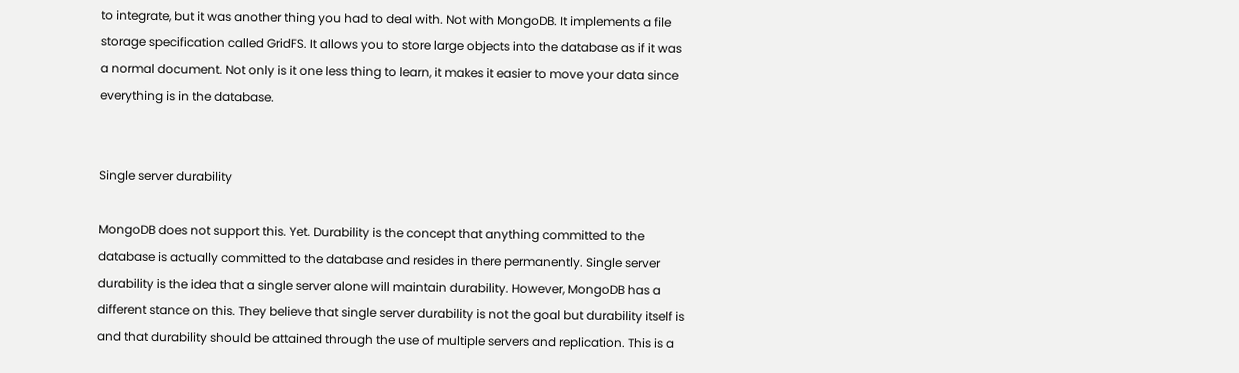to integrate, but it was another thing you had to deal with. Not with MongoDB. It implements a file storage specification called GridFS. It allows you to store large objects into the database as if it was a normal document. Not only is it one less thing to learn, it makes it easier to move your data since everything is in the database.


Single server durability

MongoDB does not support this. Yet. Durability is the concept that anything committed to the database is actually committed to the database and resides in there permanently. Single server durability is the idea that a single server alone will maintain durability. However, MongoDB has a different stance on this. They believe that single server durability is not the goal but durability itself is and that durability should be attained through the use of multiple servers and replication. This is a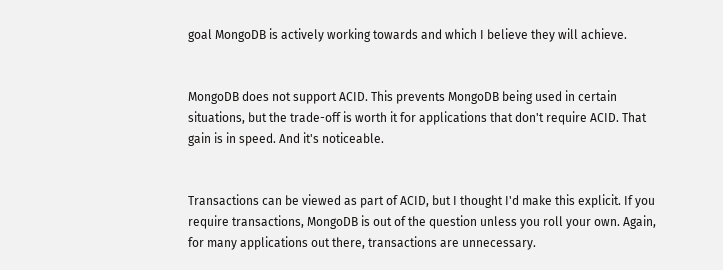goal MongoDB is actively working towards and which I believe they will achieve.


MongoDB does not support ACID. This prevents MongoDB being used in certain situations, but the trade-off is worth it for applications that don't require ACID. That gain is in speed. And it's noticeable.


Transactions can be viewed as part of ACID, but I thought I'd make this explicit. If you require transactions, MongoDB is out of the question unless you roll your own. Again, for many applications out there, transactions are unnecessary.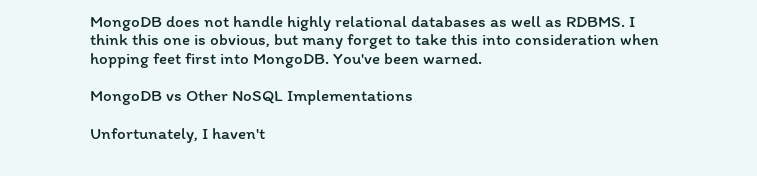MongoDB does not handle highly relational databases as well as RDBMS. I think this one is obvious, but many forget to take this into consideration when hopping feet first into MongoDB. You've been warned.

MongoDB vs Other NoSQL Implementations

Unfortunately, I haven't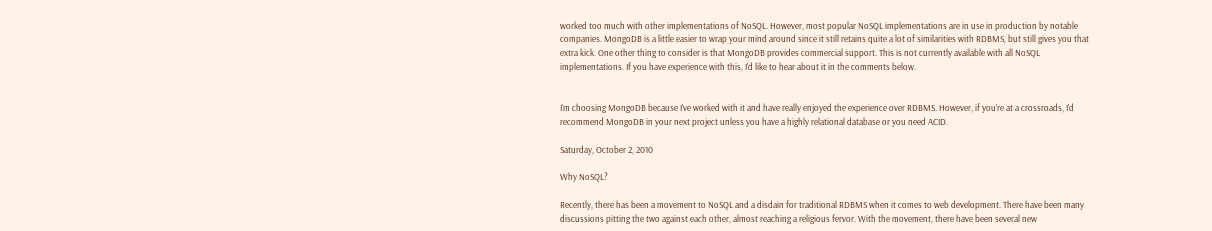worked too much with other implementations of NoSQL. However, most popular NoSQL implementations are in use in production by notable companies. MongoDB is a little easier to wrap your mind around since it still retains quite a lot of similarities with RDBMS, but still gives you that extra kick. One other thing to consider is that MongoDB provides commercial support. This is not currently available with all NoSQL implementations. If you have experience with this, I'd like to hear about it in the comments below.


I'm choosing MongoDB because I've worked with it and have really enjoyed the experience over RDBMS. However, if you're at a crossroads, I'd recommend MongoDB in your next project unless you have a highly relational database or you need ACID.

Saturday, October 2, 2010

Why NoSQL?

Recently, there has been a movement to NoSQL and a disdain for traditional RDBMS when it comes to web development. There have been many discussions pitting the two against each other, almost reaching a religious fervor. With the movement, there have been several new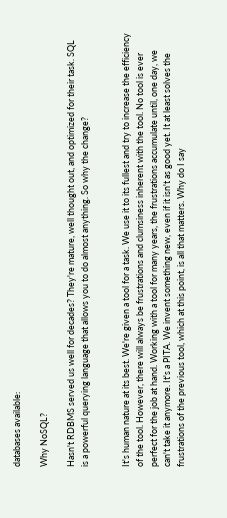databases available:

Why NoSQL?

Hasn't RDBMS served us well for decades? They're mature, well thought out, and optimized for their task. SQL is a powerful querying language that allows you to do almost anything. So why the change?


It's human nature at its best. We're given a tool for a task. We use it to its fullest and try to increase the efficiency of the tool. However, there will always be frustrations and clumsiness inherent with the tool. No tool is ever perfect for the job at hand. Working with a tool for many years, the frustrations accumulate until, one day, we can't take it anymore. It's a PITA. We invent something new, even if it isn't as good yet. It at least solves the frustrations of the previous tool, which at this point, is all that matters. Why do I say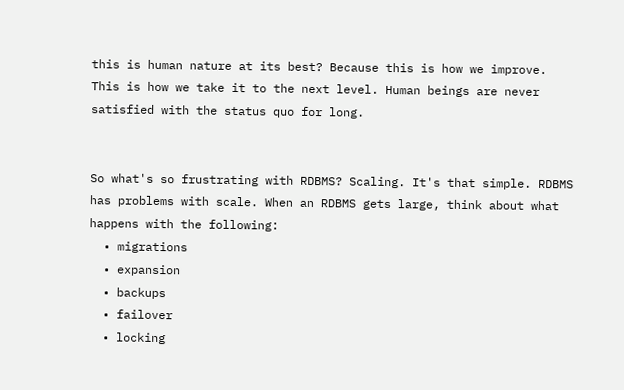this is human nature at its best? Because this is how we improve. This is how we take it to the next level. Human beings are never satisfied with the status quo for long.


So what's so frustrating with RDBMS? Scaling. It's that simple. RDBMS has problems with scale. When an RDBMS gets large, think about what happens with the following:
  • migrations
  • expansion
  • backups
  • failover
  • locking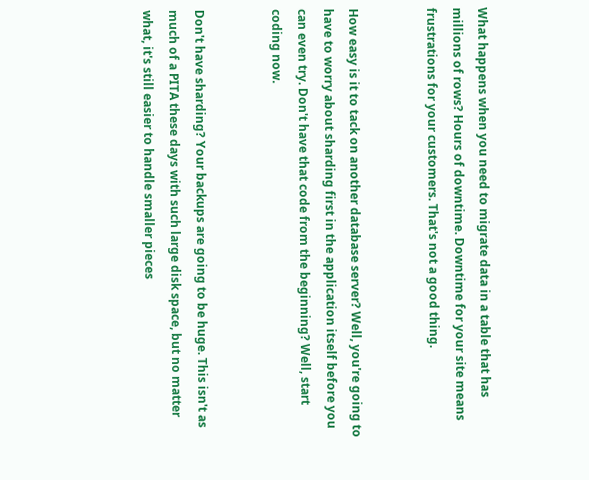What happens when you need to migrate data in a table that has millions of rows? Hours of downtime. Downtime for your site means frustrations for your customers. That's not a good thing.


How easy is it to tack on another database server? Well, you're going to have to worry about sharding first in the application itself before you can even try. Don't have that code from the beginning? Well, start coding now.


Don't have sharding? Your backups are going to be huge. This isn't as much of a PITA these days with such large disk space, but no matter what, it's still easier to handle smaller pieces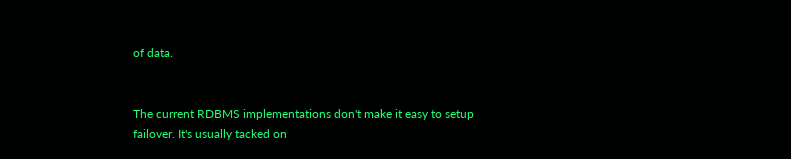of data.


The current RDBMS implementations don't make it easy to setup failover. It's usually tacked on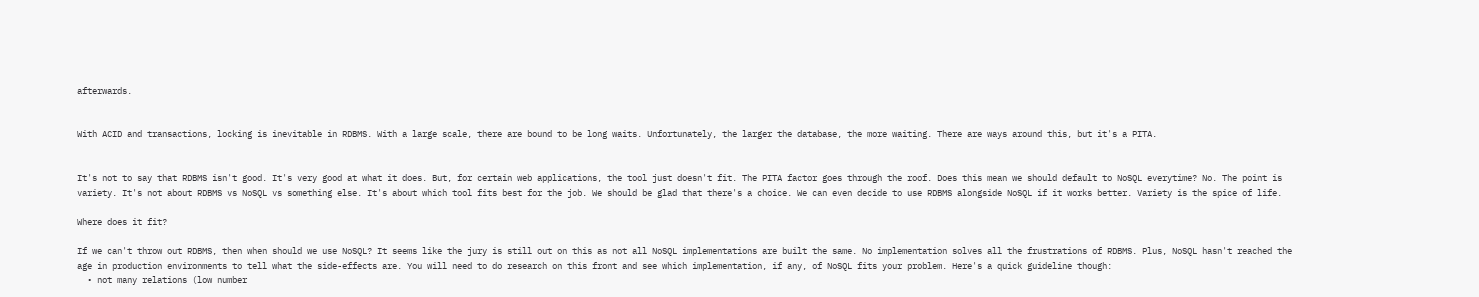afterwards.


With ACID and transactions, locking is inevitable in RDBMS. With a large scale, there are bound to be long waits. Unfortunately, the larger the database, the more waiting. There are ways around this, but it's a PITA.


It's not to say that RDBMS isn't good. It's very good at what it does. But, for certain web applications, the tool just doesn't fit. The PITA factor goes through the roof. Does this mean we should default to NoSQL everytime? No. The point is variety. It's not about RDBMS vs NoSQL vs something else. It's about which tool fits best for the job. We should be glad that there's a choice. We can even decide to use RDBMS alongside NoSQL if it works better. Variety is the spice of life.

Where does it fit?

If we can't throw out RDBMS, then when should we use NoSQL? It seems like the jury is still out on this as not all NoSQL implementations are built the same. No implementation solves all the frustrations of RDBMS. Plus, NoSQL hasn't reached the age in production environments to tell what the side-effects are. You will need to do research on this front and see which implementation, if any, of NoSQL fits your problem. Here's a quick guideline though:
  • not many relations (low number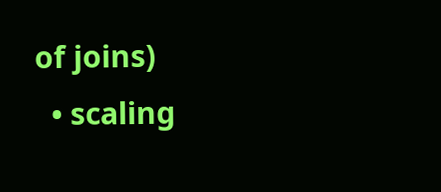of joins)
  • scaling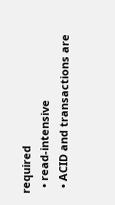required
  • read-intensive
  • ACID and transactions are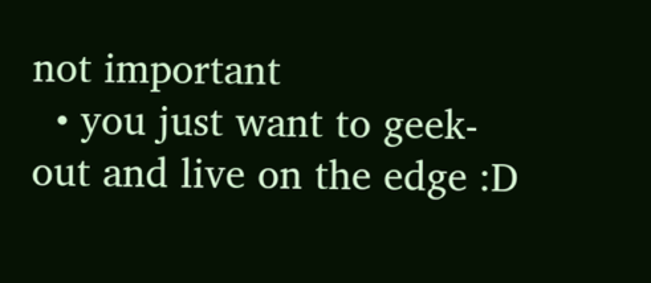not important
  • you just want to geek-out and live on the edge :D